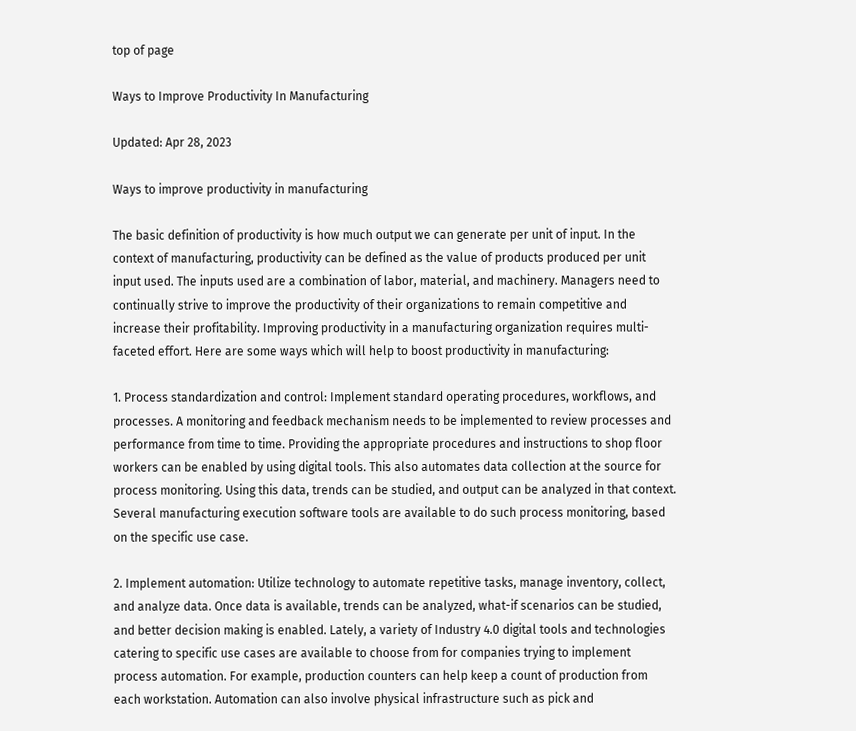top of page

Ways to Improve Productivity In Manufacturing

Updated: Apr 28, 2023

Ways to improve productivity in manufacturing

The basic definition of productivity is how much output we can generate per unit of input. In the context of manufacturing, productivity can be defined as the value of products produced per unit input used. The inputs used are a combination of labor, material, and machinery. Managers need to continually strive to improve the productivity of their organizations to remain competitive and increase their profitability. Improving productivity in a manufacturing organization requires multi-faceted effort. Here are some ways which will help to boost productivity in manufacturing:

1. Process standardization and control: Implement standard operating procedures, workflows, and processes. A monitoring and feedback mechanism needs to be implemented to review processes and performance from time to time. Providing the appropriate procedures and instructions to shop floor workers can be enabled by using digital tools. This also automates data collection at the source for process monitoring. Using this data, trends can be studied, and output can be analyzed in that context. Several manufacturing execution software tools are available to do such process monitoring, based on the specific use case.

2. Implement automation: Utilize technology to automate repetitive tasks, manage inventory, collect, and analyze data. Once data is available, trends can be analyzed, what-if scenarios can be studied, and better decision making is enabled. Lately, a variety of Industry 4.0 digital tools and technologies catering to specific use cases are available to choose from for companies trying to implement process automation. For example, production counters can help keep a count of production from each workstation. Automation can also involve physical infrastructure such as pick and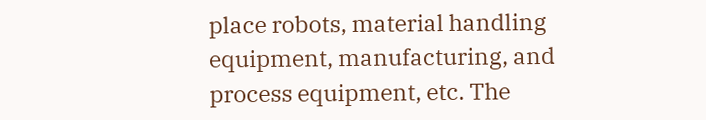place robots, material handling equipment, manufacturing, and process equipment, etc. The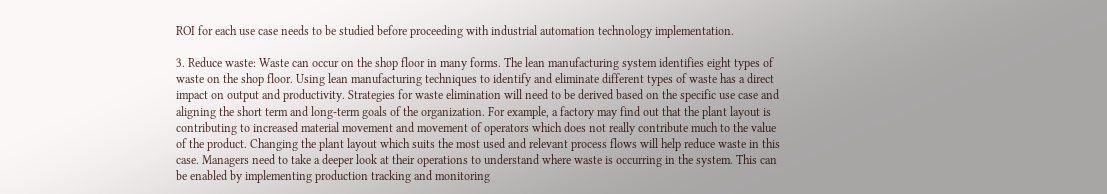ROI for each use case needs to be studied before proceeding with industrial automation technology implementation.

3. Reduce waste: Waste can occur on the shop floor in many forms. The lean manufacturing system identifies eight types of waste on the shop floor. Using lean manufacturing techniques to identify and eliminate different types of waste has a direct impact on output and productivity. Strategies for waste elimination will need to be derived based on the specific use case and aligning the short term and long-term goals of the organization. For example, a factory may find out that the plant layout is contributing to increased material movement and movement of operators which does not really contribute much to the value of the product. Changing the plant layout which suits the most used and relevant process flows will help reduce waste in this case. Managers need to take a deeper look at their operations to understand where waste is occurring in the system. This can be enabled by implementing production tracking and monitoring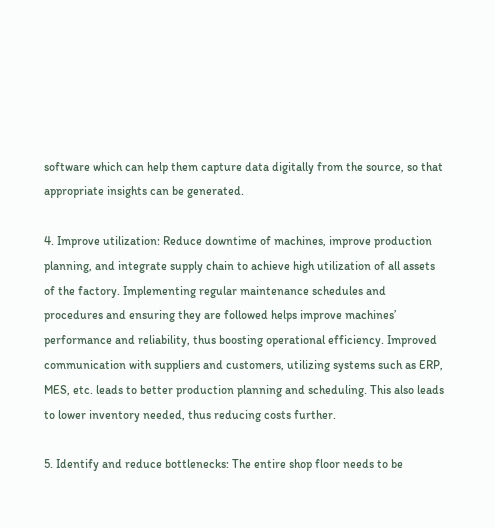software which can help them capture data digitally from the source, so that appropriate insights can be generated.

4. Improve utilization: Reduce downtime of machines, improve production planning, and integrate supply chain to achieve high utilization of all assets of the factory. Implementing regular maintenance schedules and procedures and ensuring they are followed helps improve machines’ performance and reliability, thus boosting operational efficiency. Improved communication with suppliers and customers, utilizing systems such as ERP, MES, etc. leads to better production planning and scheduling. This also leads to lower inventory needed, thus reducing costs further.

5. Identify and reduce bottlenecks: The entire shop floor needs to be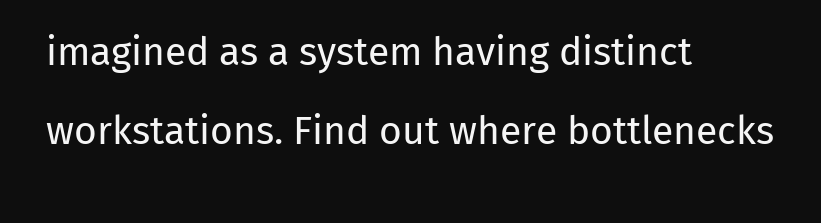imagined as a system having distinct workstations. Find out where bottlenecks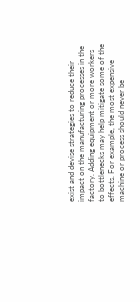exist and devise strategies to reduce their impact on the manufacturing processes in the factory. Adding equipment or more workers to bottlenecks may help mitigate some of the effects. For example, the most expensive machine or process should never be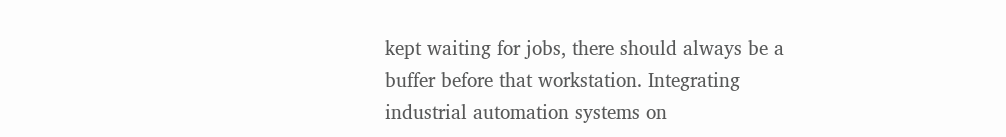kept waiting for jobs, there should always be a buffer before that workstation. Integrating industrial automation systems on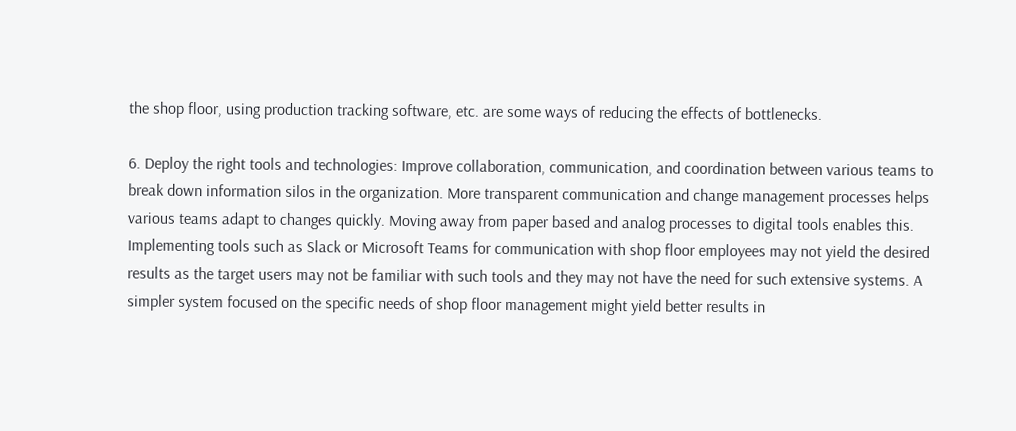the shop floor, using production tracking software, etc. are some ways of reducing the effects of bottlenecks.

6. Deploy the right tools and technologies: Improve collaboration, communication, and coordination between various teams to break down information silos in the organization. More transparent communication and change management processes helps various teams adapt to changes quickly. Moving away from paper based and analog processes to digital tools enables this. Implementing tools such as Slack or Microsoft Teams for communication with shop floor employees may not yield the desired results as the target users may not be familiar with such tools and they may not have the need for such extensive systems. A simpler system focused on the specific needs of shop floor management might yield better results in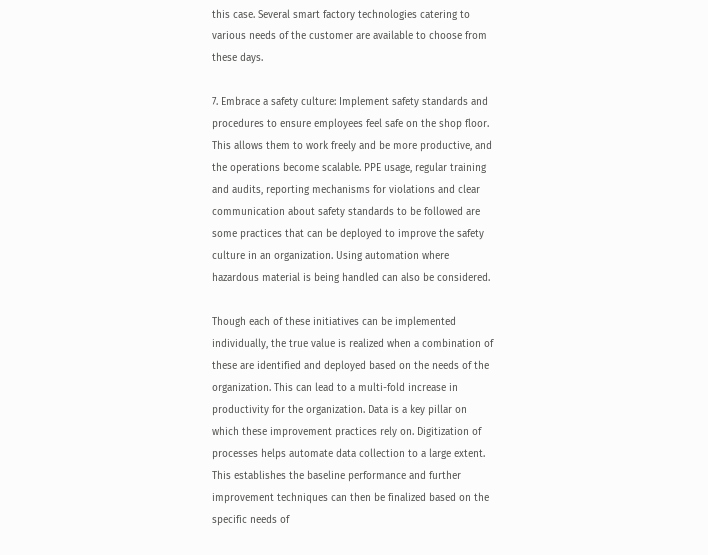this case. Several smart factory technologies catering to various needs of the customer are available to choose from these days.

7. Embrace a safety culture: Implement safety standards and procedures to ensure employees feel safe on the shop floor. This allows them to work freely and be more productive, and the operations become scalable. PPE usage, regular training and audits, reporting mechanisms for violations and clear communication about safety standards to be followed are some practices that can be deployed to improve the safety culture in an organization. Using automation where hazardous material is being handled can also be considered.

Though each of these initiatives can be implemented individually, the true value is realized when a combination of these are identified and deployed based on the needs of the organization. This can lead to a multi-fold increase in productivity for the organization. Data is a key pillar on which these improvement practices rely on. Digitization of processes helps automate data collection to a large extent. This establishes the baseline performance and further improvement techniques can then be finalized based on the specific needs of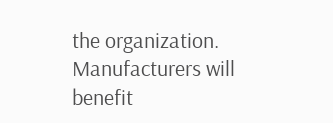the organization. Manufacturers will benefit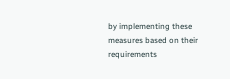by implementing these measures based on their requirements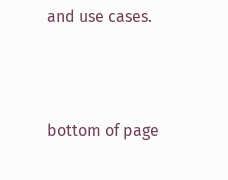and use cases.



bottom of page